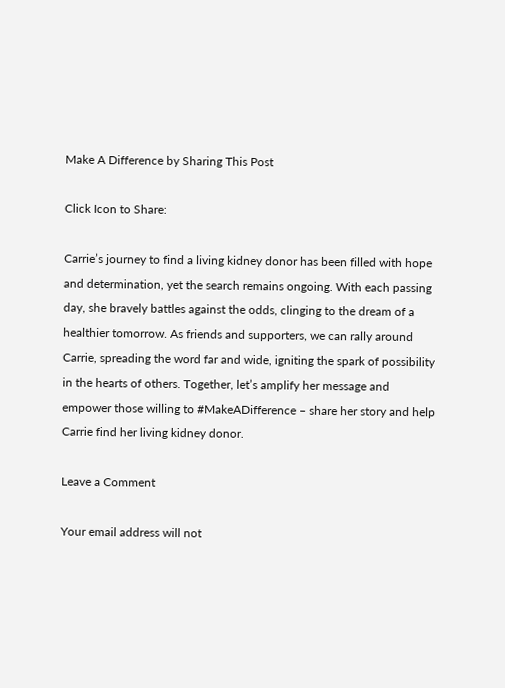Make A Difference by Sharing This Post

Click Icon to Share:

Carrie’s journey to find a living kidney donor has been filled with hope and determination, yet the search remains ongoing. With each passing day, she bravely battles against the odds, clinging to the dream of a healthier tomorrow. As friends and supporters, we can rally around Carrie, spreading the word far and wide, igniting the spark of possibility in the hearts of others. Together, let’s amplify her message and empower those willing to #MakeADifference – share her story and help Carrie find her living kidney donor.

Leave a Comment

Your email address will not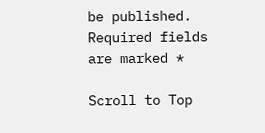be published. Required fields are marked *

Scroll to Top